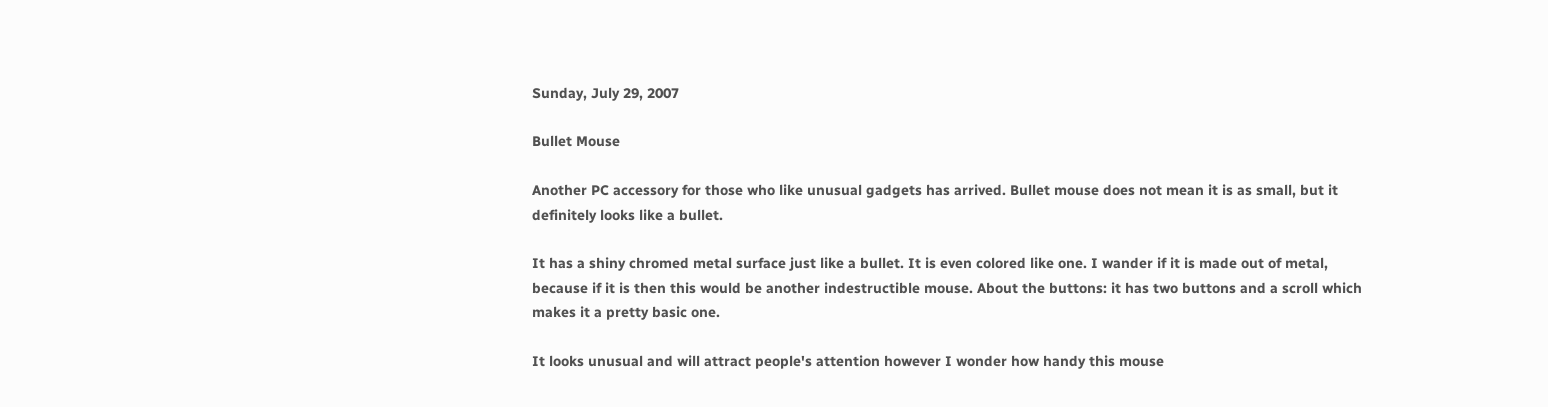Sunday, July 29, 2007

Bullet Mouse

Another PC accessory for those who like unusual gadgets has arrived. Bullet mouse does not mean it is as small, but it definitely looks like a bullet.

It has a shiny chromed metal surface just like a bullet. It is even colored like one. I wander if it is made out of metal, because if it is then this would be another indestructible mouse. About the buttons: it has two buttons and a scroll which makes it a pretty basic one.

It looks unusual and will attract people's attention however I wonder how handy this mouse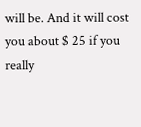will be. And it will cost you about $ 25 if you really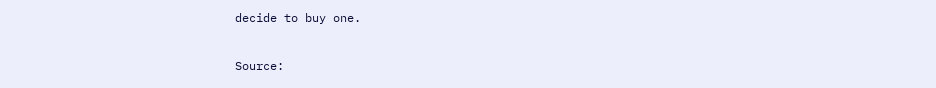decide to buy one.

Source: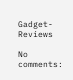Gadget-Reviews

No comments: